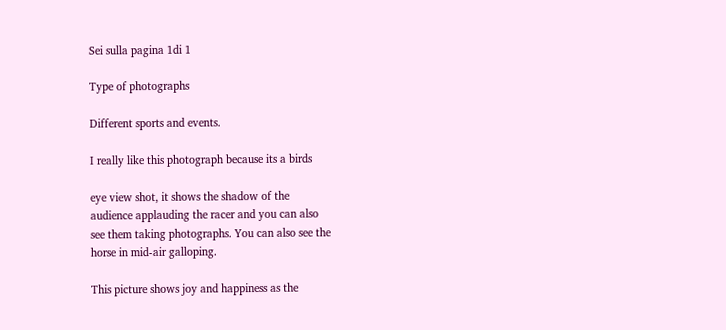Sei sulla pagina 1di 1

Type of photographs

Different sports and events.

I really like this photograph because its a birds

eye view shot, it shows the shadow of the
audience applauding the racer and you can also
see them taking photographs. You can also see the
horse in mid-air galloping.

This picture shows joy and happiness as the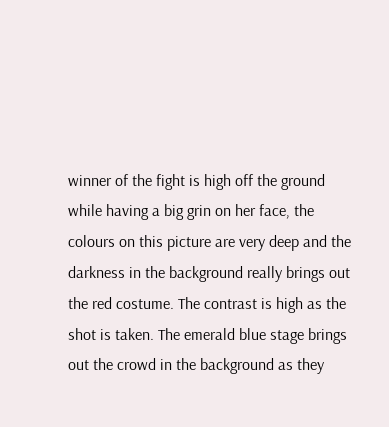winner of the fight is high off the ground
while having a big grin on her face, the
colours on this picture are very deep and the
darkness in the background really brings out
the red costume. The contrast is high as the
shot is taken. The emerald blue stage brings
out the crowd in the background as they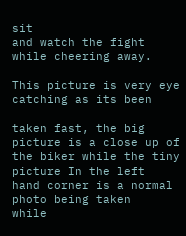sit
and watch the fight while cheering away.

This picture is very eye catching as its been

taken fast, the big picture is a close up of
the biker while the tiny picture In the left
hand corner is a normal photo being taken
while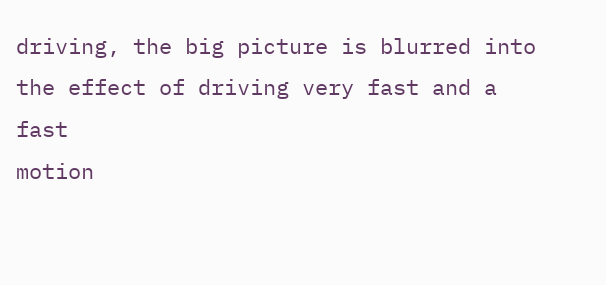driving, the big picture is blurred into
the effect of driving very fast and a fast
motion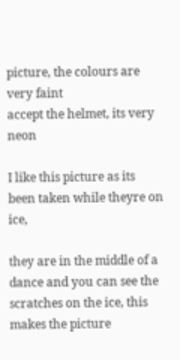picture, the colours are very faint
accept the helmet, its very neon

I like this picture as its been taken while theyre on ice,

they are in the middle of a dance and you can see the
scratches on the ice, this makes the picture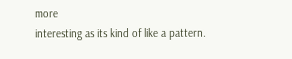more
interesting as its kind of like a pattern.